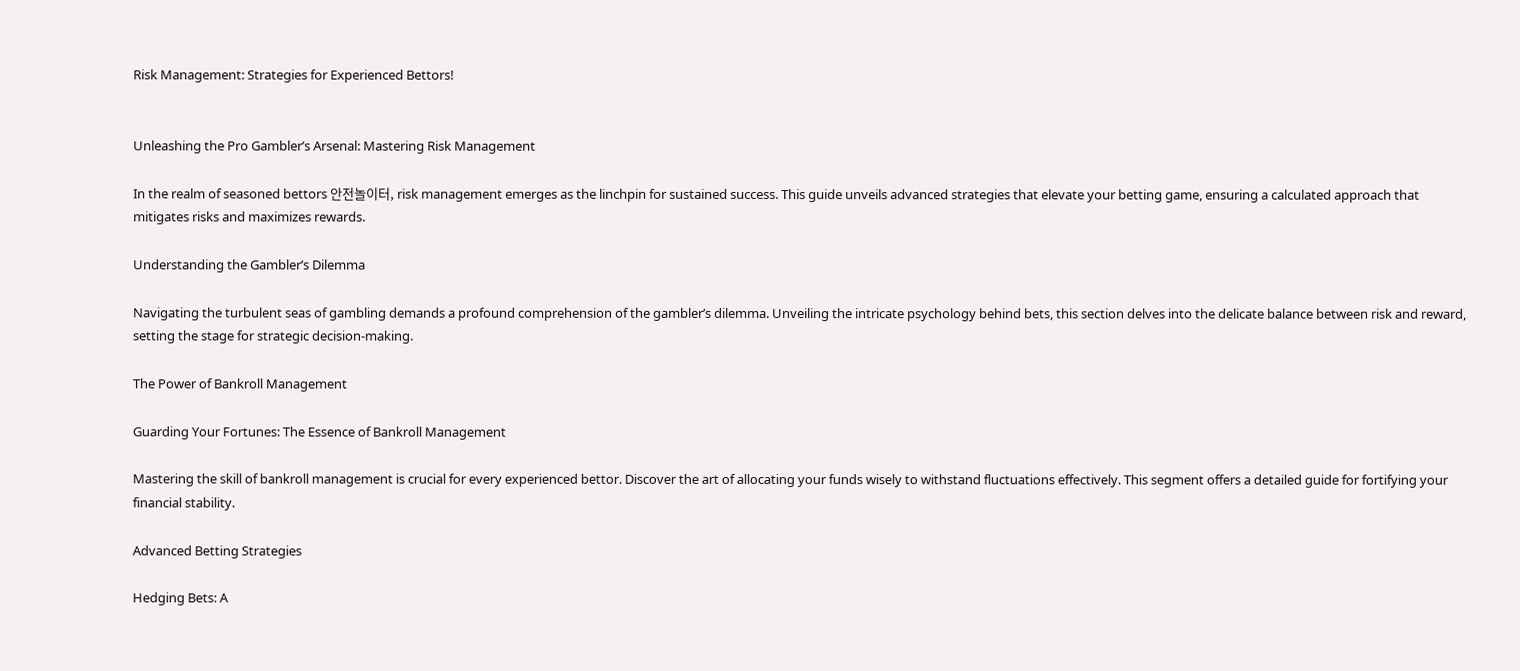Risk Management: Strategies for Experienced Bettors!


Unleashing the Pro Gambler’s Arsenal: Mastering Risk Management

In the realm of seasoned bettors 안전놀이터, risk management emerges as the linchpin for sustained success. This guide unveils advanced strategies that elevate your betting game, ensuring a calculated approach that mitigates risks and maximizes rewards.

Understanding the Gambler’s Dilemma

Navigating the turbulent seas of gambling demands a profound comprehension of the gambler’s dilemma. Unveiling the intricate psychology behind bets, this section delves into the delicate balance between risk and reward, setting the stage for strategic decision-making.

The Power of Bankroll Management

Guarding Your Fortunes: The Essence of Bankroll Management

Mastering the skill of bankroll management is crucial for every experienced bettor. Discover the art of allocating your funds wisely to withstand fluctuations effectively. This segment offers a detailed guide for fortifying your financial stability.

Advanced Betting Strategies

Hedging Bets: A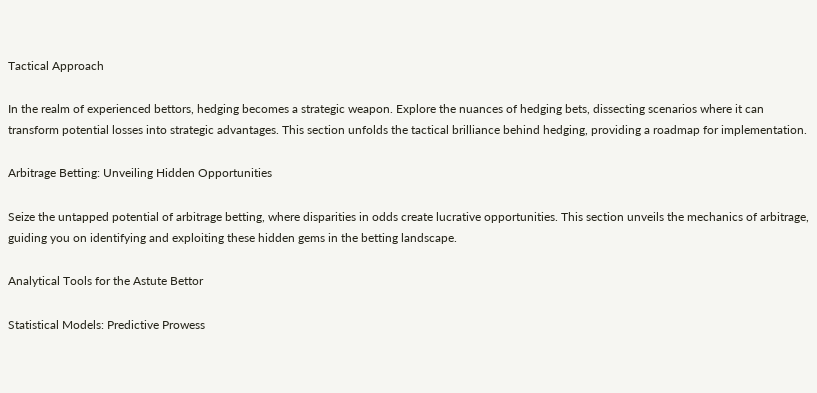Tactical Approach

In the realm of experienced bettors, hedging becomes a strategic weapon. Explore the nuances of hedging bets, dissecting scenarios where it can transform potential losses into strategic advantages. This section unfolds the tactical brilliance behind hedging, providing a roadmap for implementation.

Arbitrage Betting: Unveiling Hidden Opportunities

Seize the untapped potential of arbitrage betting, where disparities in odds create lucrative opportunities. This section unveils the mechanics of arbitrage, guiding you on identifying and exploiting these hidden gems in the betting landscape.

Analytical Tools for the Astute Bettor

Statistical Models: Predictive Prowess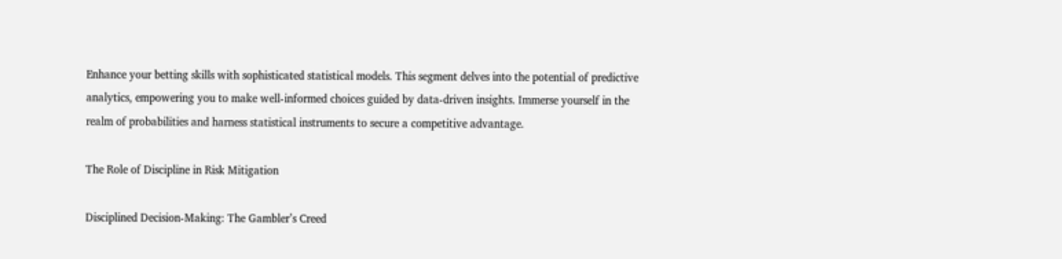Enhance your betting skills with sophisticated statistical models. This segment delves into the potential of predictive analytics, empowering you to make well-informed choices guided by data-driven insights. Immerse yourself in the realm of probabilities and harness statistical instruments to secure a competitive advantage.

The Role of Discipline in Risk Mitigation

Disciplined Decision-Making: The Gambler’s Creed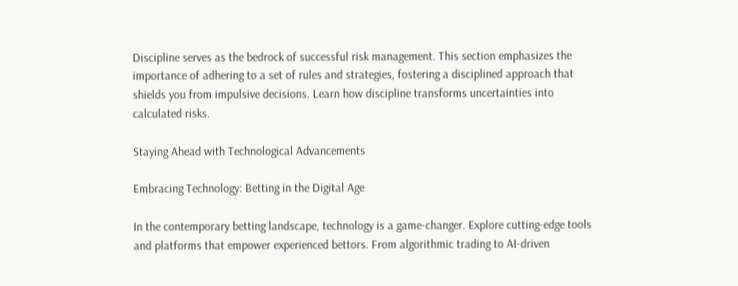Discipline serves as the bedrock of successful risk management. This section emphasizes the importance of adhering to a set of rules and strategies, fostering a disciplined approach that shields you from impulsive decisions. Learn how discipline transforms uncertainties into calculated risks.

Staying Ahead with Technological Advancements

Embracing Technology: Betting in the Digital Age

In the contemporary betting landscape, technology is a game-changer. Explore cutting-edge tools and platforms that empower experienced bettors. From algorithmic trading to AI-driven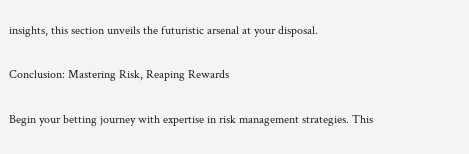insights, this section unveils the futuristic arsenal at your disposal.

Conclusion: Mastering Risk, Reaping Rewards

Begin your betting journey with expertise in risk management strategies. This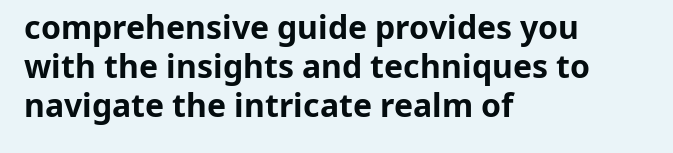comprehensive guide provides you with the insights and techniques to navigate the intricate realm of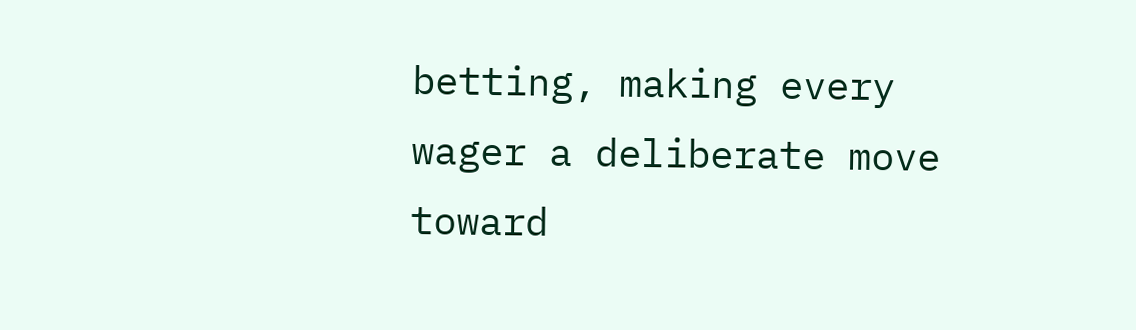betting, making every wager a deliberate move toward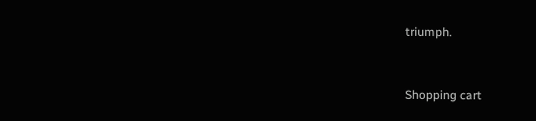triumph.


Shopping cart